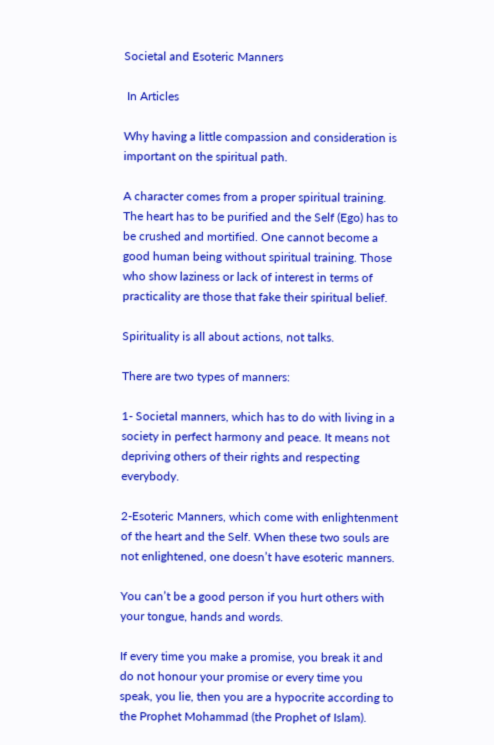Societal and Esoteric Manners

 In Articles

Why having a little compassion and consideration is important on the spiritual path.

A character comes from a proper spiritual training. The heart has to be purified and the Self (Ego) has to be crushed and mortified. One cannot become a good human being without spiritual training. Those who show laziness or lack of interest in terms of practicality are those that fake their spiritual belief.

Spirituality is all about actions, not talks.

There are two types of manners:

1- Societal manners, which has to do with living in a society in perfect harmony and peace. It means not depriving others of their rights and respecting everybody.

2-Esoteric Manners, which come with enlightenment of the heart and the Self. When these two souls are not enlightened, one doesn’t have esoteric manners.

You can’t be a good person if you hurt others with your tongue, hands and words.

If every time you make a promise, you break it and do not honour your promise or every time you speak, you lie, then you are a hypocrite according to the Prophet Mohammad (the Prophet of Islam).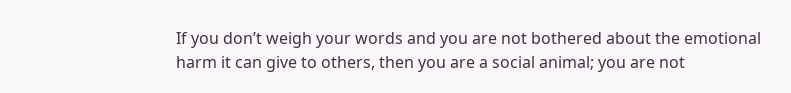If you don’t weigh your words and you are not bothered about the emotional harm it can give to others, then you are a social animal; you are not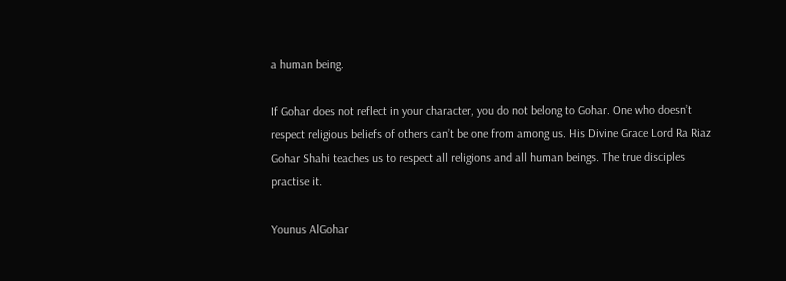a human being.

If Gohar does not reflect in your character, you do not belong to Gohar. One who doesn’t respect religious beliefs of others can’t be one from among us. His Divine Grace Lord Ra Riaz Gohar Shahi teaches us to respect all religions and all human beings. The true disciples practise it.

Younus AlGohar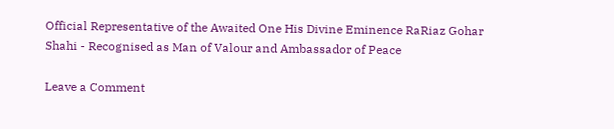Official Representative of the Awaited One His Divine Eminence RaRiaz Gohar Shahi - Recognised as Man of Valour and Ambassador of Peace

Leave a Comment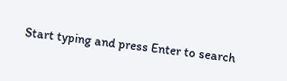Start typing and press Enter to search